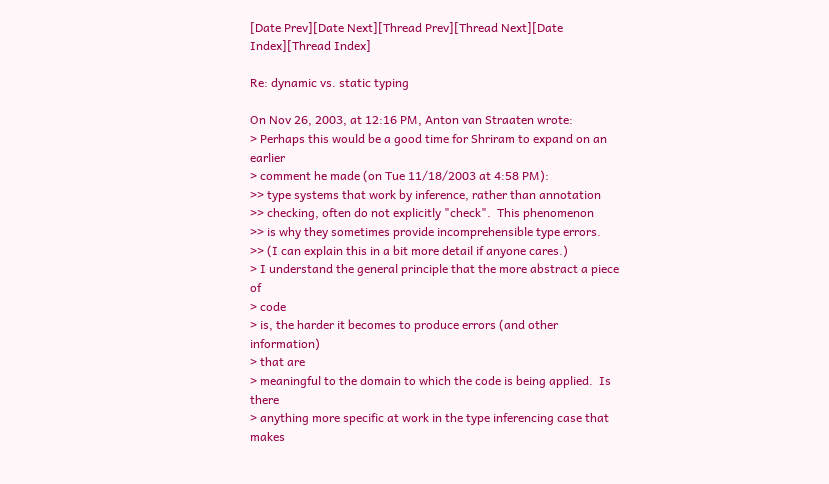[Date Prev][Date Next][Thread Prev][Thread Next][Date Index][Thread Index]

Re: dynamic vs. static typing

On Nov 26, 2003, at 12:16 PM, Anton van Straaten wrote:
> Perhaps this would be a good time for Shriram to expand on an earlier
> comment he made (on Tue 11/18/2003 at 4:58 PM):
>> type systems that work by inference, rather than annotation
>> checking, often do not explicitly "check".  This phenomenon
>> is why they sometimes provide incomprehensible type errors.
>> (I can explain this in a bit more detail if anyone cares.)
> I understand the general principle that the more abstract a piece of
> code
> is, the harder it becomes to produce errors (and other information)
> that are
> meaningful to the domain to which the code is being applied.  Is there
> anything more specific at work in the type inferencing case that makes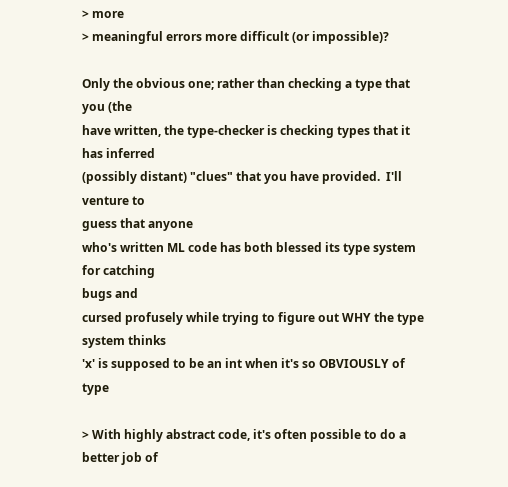> more
> meaningful errors more difficult (or impossible)?

Only the obvious one; rather than checking a type that you (the
have written, the type-checker is checking types that it has inferred
(possibly distant) "clues" that you have provided.  I'll venture to
guess that anyone
who's written ML code has both blessed its type system for catching
bugs and
cursed profusely while trying to figure out WHY the type system thinks
'x' is supposed to be an int when it's so OBVIOUSLY of type

> With highly abstract code, it's often possible to do a better job of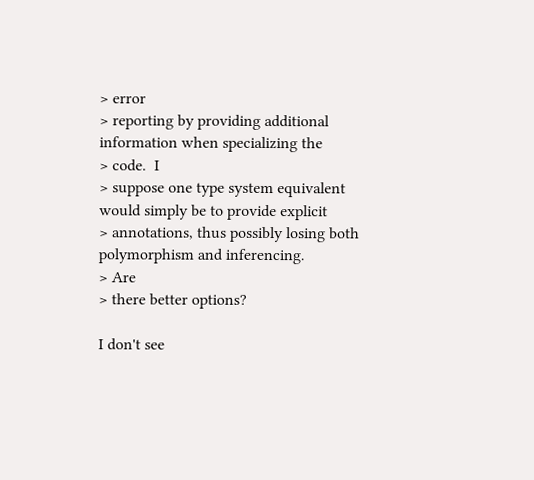> error
> reporting by providing additional information when specializing the
> code.  I
> suppose one type system equivalent would simply be to provide explicit
> annotations, thus possibly losing both polymorphism and inferencing.
> Are
> there better options?

I don't see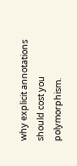why explicit annotations should cost you polymorphism.